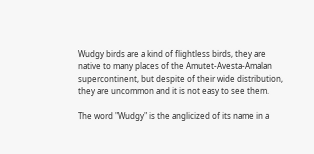Wudgy birds are a kind of flightless birds, they are native to many places of the Amutet-Avesta-Amalan supercontinent, but despite of their wide distribution, they are uncommon and it is not easy to see them.

The word "Wudgy" is the anglicized of its name in a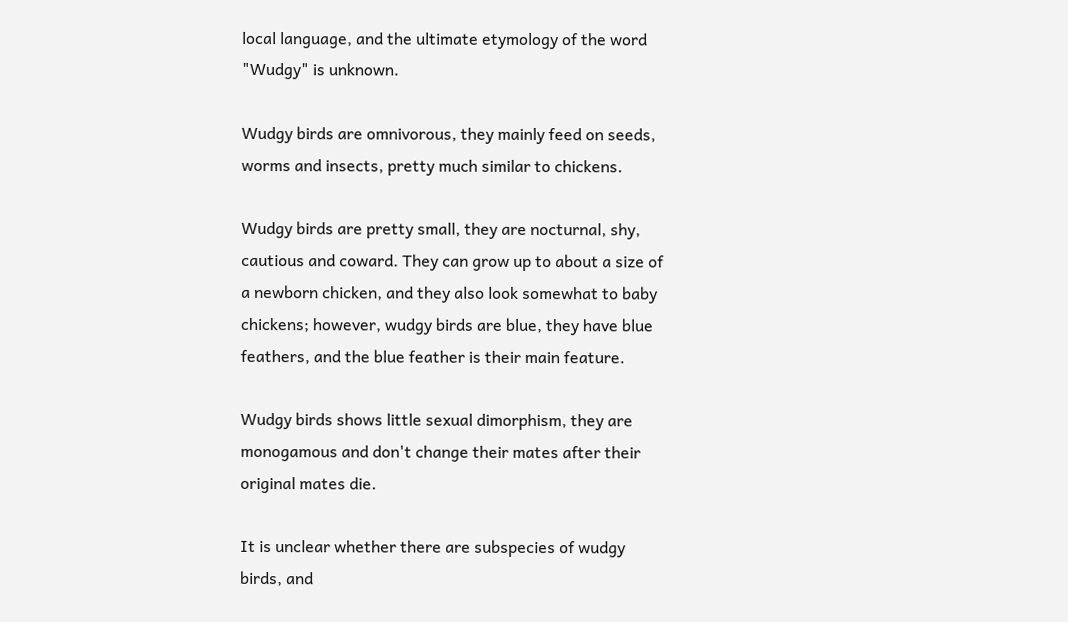local language, and the ultimate etymology of the word "Wudgy" is unknown.

Wudgy birds are omnivorous, they mainly feed on seeds, worms and insects, pretty much similar to chickens.

Wudgy birds are pretty small, they are nocturnal, shy, cautious and coward. They can grow up to about a size of a newborn chicken, and they also look somewhat to baby chickens; however, wudgy birds are blue, they have blue feathers, and the blue feather is their main feature.

Wudgy birds shows little sexual dimorphism, they are monogamous and don't change their mates after their original mates die.

It is unclear whether there are subspecies of wudgy birds, and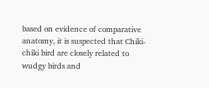based on evidence of comparative anatomy, it is suspected that Chiki-chiki bird are closely related to wudgy birds and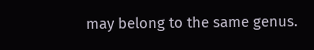may belong to the same genus.